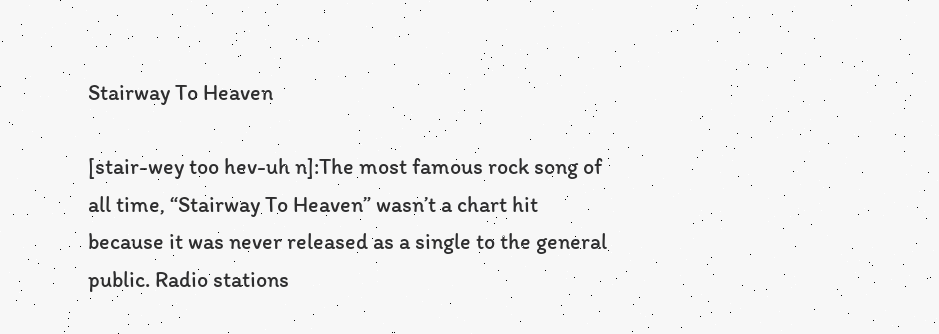Stairway To Heaven

[stair-wey too hev-uh n]:The most famous rock song of all time, “Stairway To Heaven” wasn’t a chart hit because it was never released as a single to the general public. Radio stations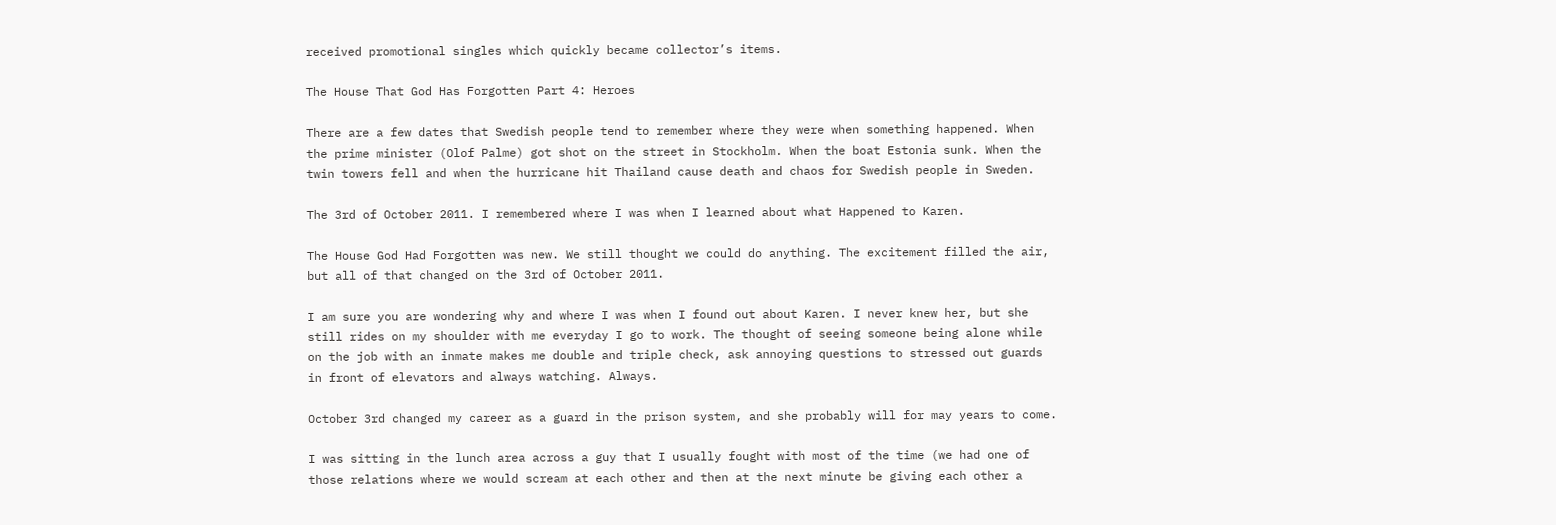received promotional singles which quickly became collector’s items.

The House That God Has Forgotten Part 4: Heroes

There are a few dates that Swedish people tend to remember where they were when something happened. When the prime minister (Olof Palme) got shot on the street in Stockholm. When the boat Estonia sunk. When the twin towers fell and when the hurricane hit Thailand cause death and chaos for Swedish people in Sweden.

The 3rd of October 2011. I remembered where I was when I learned about what Happened to Karen.

The House God Had Forgotten was new. We still thought we could do anything. The excitement filled the air, but all of that changed on the 3rd of October 2011.

I am sure you are wondering why and where I was when I found out about Karen. I never knew her, but she still rides on my shoulder with me everyday I go to work. The thought of seeing someone being alone while on the job with an inmate makes me double and triple check, ask annoying questions to stressed out guards in front of elevators and always watching. Always.

October 3rd changed my career as a guard in the prison system, and she probably will for may years to come.

I was sitting in the lunch area across a guy that I usually fought with most of the time (we had one of those relations where we would scream at each other and then at the next minute be giving each other a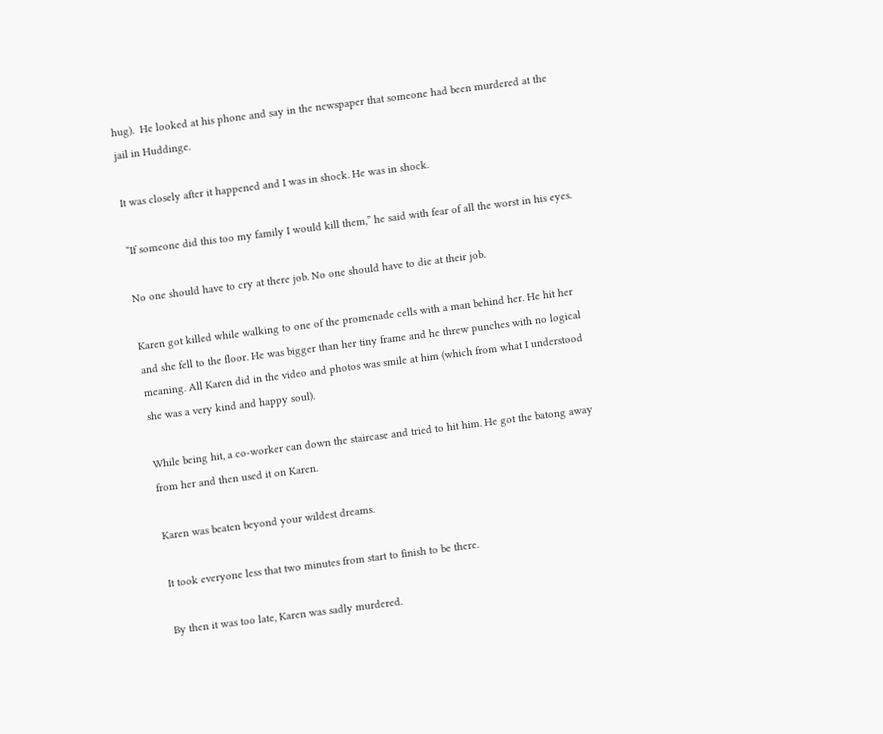hug).  He looked at his phone and say in the newspaper that someone had been murdered at the jail in Huddinge.

It was closely after it happened and I was in shock. He was in shock.

“If someone did this too my family I would kill them,” he said with fear of all the worst in his eyes.

No one should have to cry at there job. No one should have to die at their job.

Karen got killed while walking to one of the promenade cells with a man behind her. He hit her and she fell to the floor. He was bigger than her tiny frame and he threw punches with no logical meaning. All Karen did in the video and photos was smile at him (which from what I understood she was a very kind and happy soul).

While being hit, a co-worker can down the staircase and tried to hit him. He got the batong away from her and then used it on Karen.

Karen was beaten beyond your wildest dreams.

It took everyone less that two minutes from start to finish to be there.

By then it was too late, Karen was sadly murdered.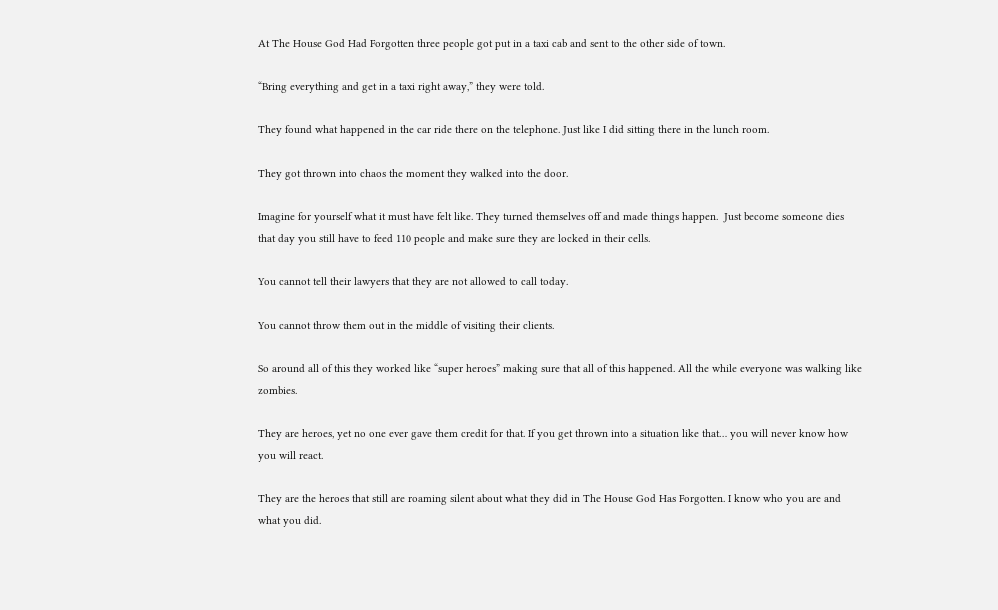At The House God Had Forgotten three people got put in a taxi cab and sent to the other side of town.

“Bring everything and get in a taxi right away,” they were told.

They found what happened in the car ride there on the telephone. Just like I did sitting there in the lunch room.

They got thrown into chaos the moment they walked into the door.

Imagine for yourself what it must have felt like. They turned themselves off and made things happen.  Just become someone dies that day you still have to feed 110 people and make sure they are locked in their cells.

You cannot tell their lawyers that they are not allowed to call today.

You cannot throw them out in the middle of visiting their clients.

So around all of this they worked like “super heroes” making sure that all of this happened. All the while everyone was walking like zombies.

They are heroes, yet no one ever gave them credit for that. If you get thrown into a situation like that… you will never know how you will react.

They are the heroes that still are roaming silent about what they did in The House God Has Forgotten. I know who you are and what you did.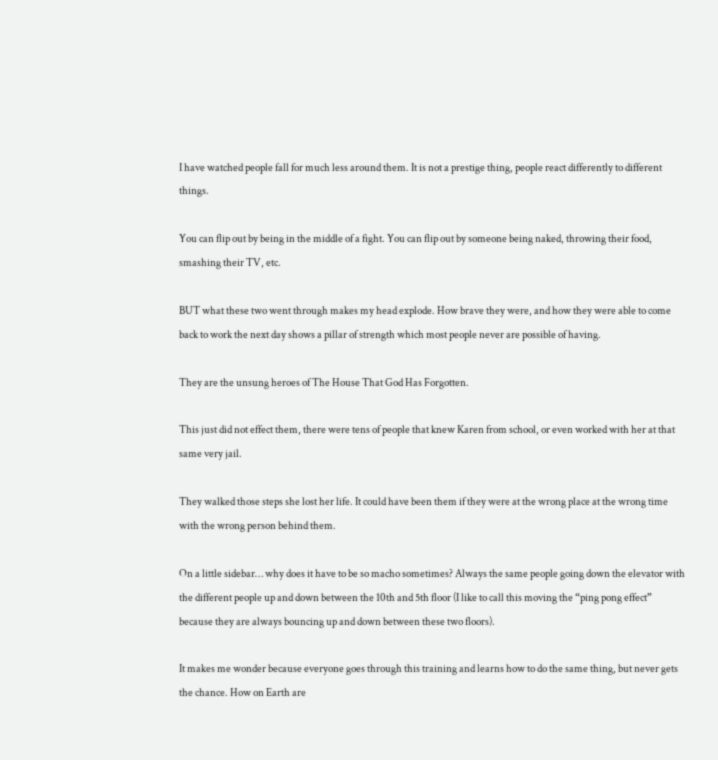I have watched people fall for much less around them. It is not a prestige thing, people react differently to different things.

You can flip out by being in the middle of a fight. You can flip out by someone being naked, throwing their food, smashing their TV, etc.

BUT what these two went through makes my head explode. How brave they were, and how they were able to come back to work the next day shows a pillar of strength which most people never are possible of having.

They are the unsung heroes of The House That God Has Forgotten.

This just did not effect them, there were tens of people that knew Karen from school, or even worked with her at that same very jail.

They walked those steps she lost her life. It could have been them if they were at the wrong place at the wrong time with the wrong person behind them.

On a little sidebar… why does it have to be so macho sometimes? Always the same people going down the elevator with the different people up and down between the 10th and 5th floor (I like to call this moving the “ping pong effect” because they are always bouncing up and down between these two floors).

It makes me wonder because everyone goes through this training and learns how to do the same thing, but never gets the chance. How on Earth are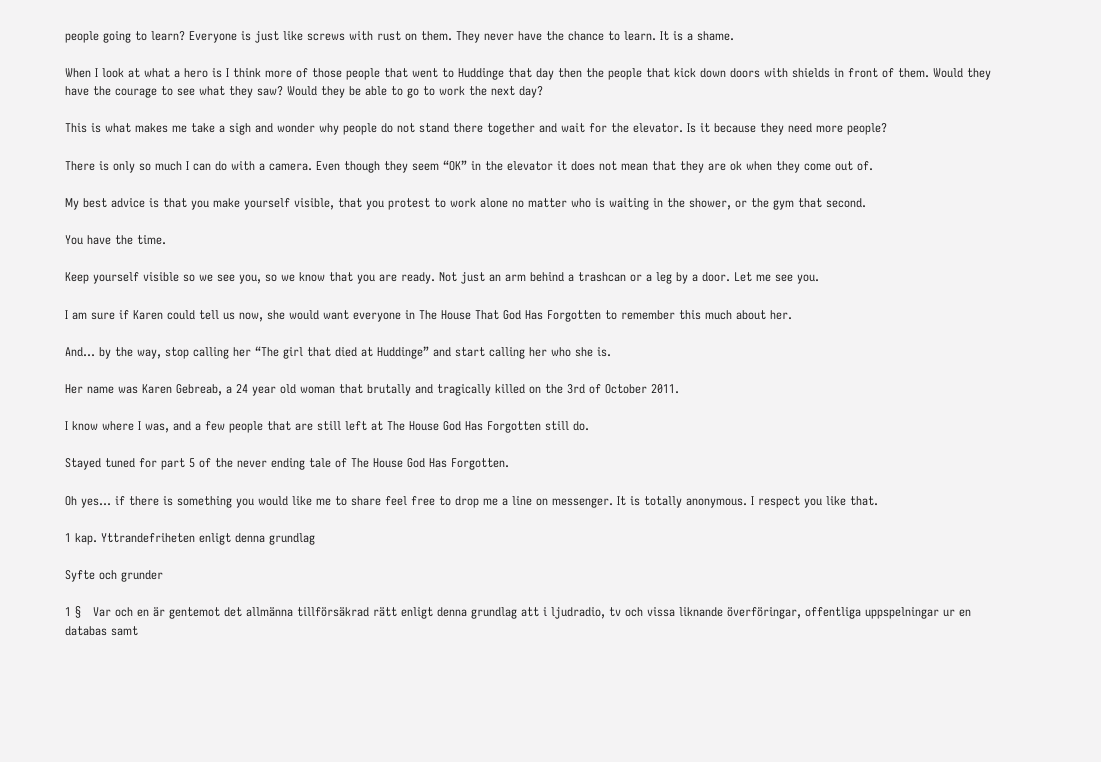people going to learn? Everyone is just like screws with rust on them. They never have the chance to learn. It is a shame.

When I look at what a hero is I think more of those people that went to Huddinge that day then the people that kick down doors with shields in front of them. Would they have the courage to see what they saw? Would they be able to go to work the next day?

This is what makes me take a sigh and wonder why people do not stand there together and wait for the elevator. Is it because they need more people?

There is only so much I can do with a camera. Even though they seem “OK” in the elevator it does not mean that they are ok when they come out of.

My best advice is that you make yourself visible, that you protest to work alone no matter who is waiting in the shower, or the gym that second.

You have the time.

Keep yourself visible so we see you, so we know that you are ready. Not just an arm behind a trashcan or a leg by a door. Let me see you.

I am sure if Karen could tell us now, she would want everyone in The House That God Has Forgotten to remember this much about her.

And… by the way, stop calling her “The girl that died at Huddinge” and start calling her who she is.

Her name was Karen Gebreab, a 24 year old woman that brutally and tragically killed on the 3rd of October 2011.

I know where I was, and a few people that are still left at The House God Has Forgotten still do.

Stayed tuned for part 5 of the never ending tale of The House God Has Forgotten.

Oh yes… if there is something you would like me to share feel free to drop me a line on messenger. It is totally anonymous. I respect you like that.

1 kap. Yttrandefriheten enligt denna grundlag

Syfte och grunder

1 §   Var och en är gentemot det allmänna tillförsäkrad rätt enligt denna grundlag att i ljudradio, tv och vissa liknande överföringar, offentliga uppspelningar ur en databas samt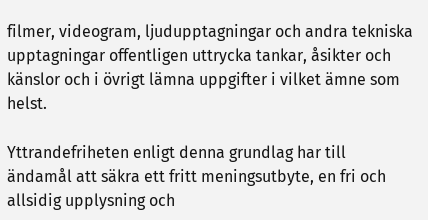filmer, videogram, ljudupptagningar och andra tekniska upptagningar offentligen uttrycka tankar, åsikter och känslor och i övrigt lämna uppgifter i vilket ämne som helst.

Yttrandefriheten enligt denna grundlag har till ändamål att säkra ett fritt meningsutbyte, en fri och allsidig upplysning och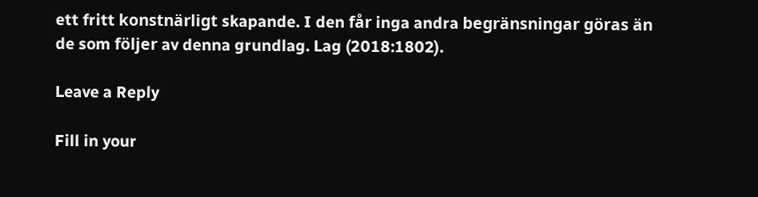ett fritt konstnärligt skapande. I den får inga andra begränsningar göras än de som följer av denna grundlag. Lag (2018:1802).

Leave a Reply

Fill in your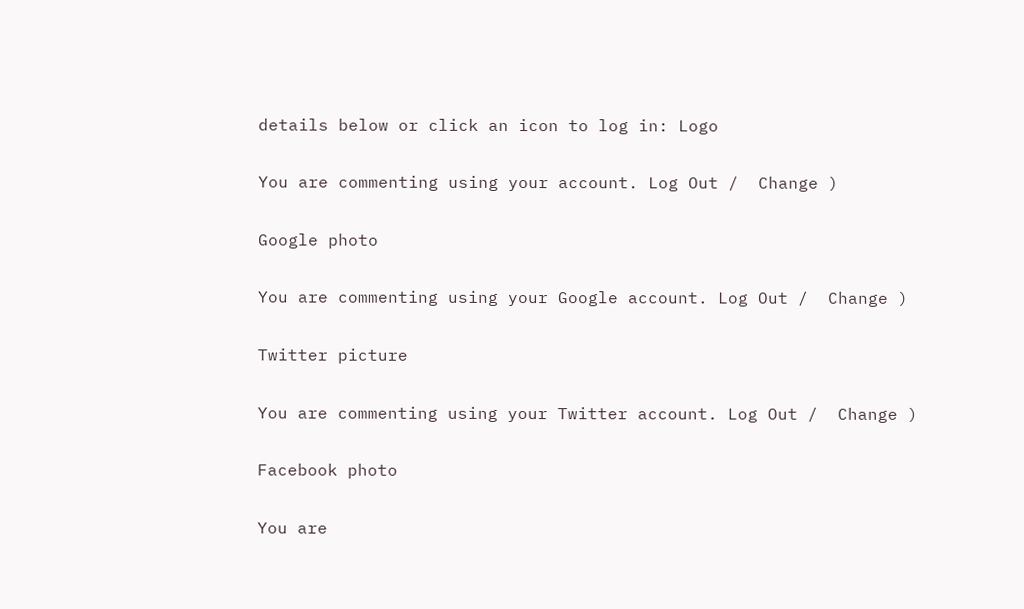details below or click an icon to log in: Logo

You are commenting using your account. Log Out /  Change )

Google photo

You are commenting using your Google account. Log Out /  Change )

Twitter picture

You are commenting using your Twitter account. Log Out /  Change )

Facebook photo

You are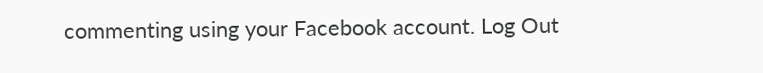commenting using your Facebook account. Log Out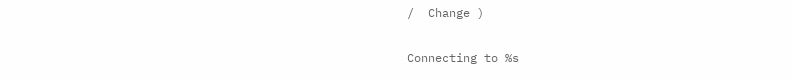/  Change )

Connecting to %s